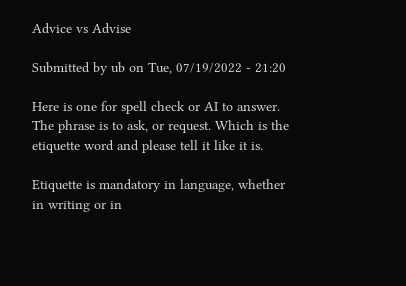Advice vs Advise

Submitted by ub on Tue, 07/19/2022 - 21:20

Here is one for spell check or AI to answer. The phrase is to ask, or request. Which is the etiquette word and please tell it like it is.

Etiquette is mandatory in language, whether in writing or in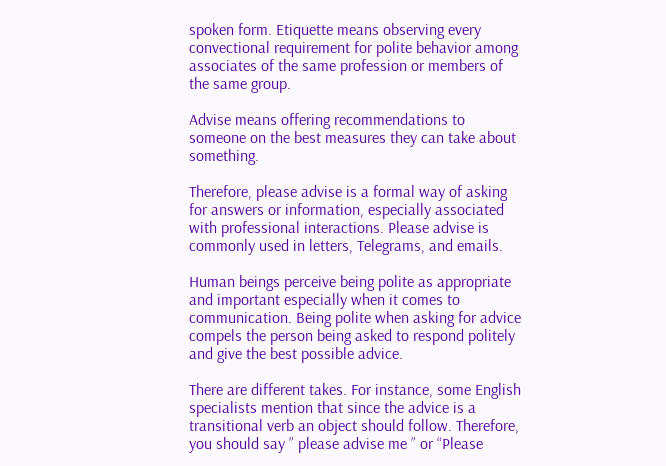spoken form. Etiquette means observing every convectional requirement for polite behavior among associates of the same profession or members of the same group.

Advise means offering recommendations to someone on the best measures they can take about something.

Therefore, please advise is a formal way of asking for answers or information, especially associated with professional interactions. Please advise is commonly used in letters, Telegrams, and emails.

Human beings perceive being polite as appropriate and important especially when it comes to communication. Being polite when asking for advice compels the person being asked to respond politely and give the best possible advice.

There are different takes. For instance, some English specialists mention that since the advice is a transitional verb an object should follow. Therefore, you should say ” please advise me ” or “Please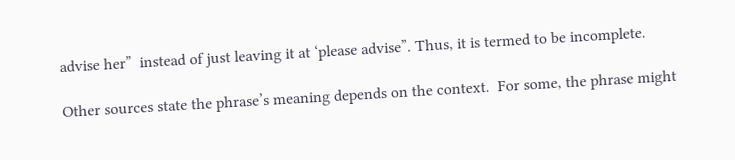advise her”  instead of just leaving it at ‘please advise”. Thus, it is termed to be incomplete.

Other sources state the phrase’s meaning depends on the context.  For some, the phrase might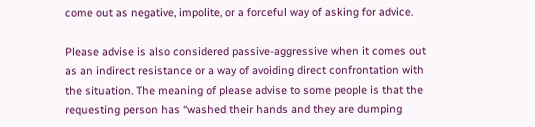come out as negative, impolite, or a forceful way of asking for advice.

Please advise is also considered passive-aggressive when it comes out as an indirect resistance or a way of avoiding direct confrontation with the situation. The meaning of please advise to some people is that the requesting person has “washed their hands and they are dumping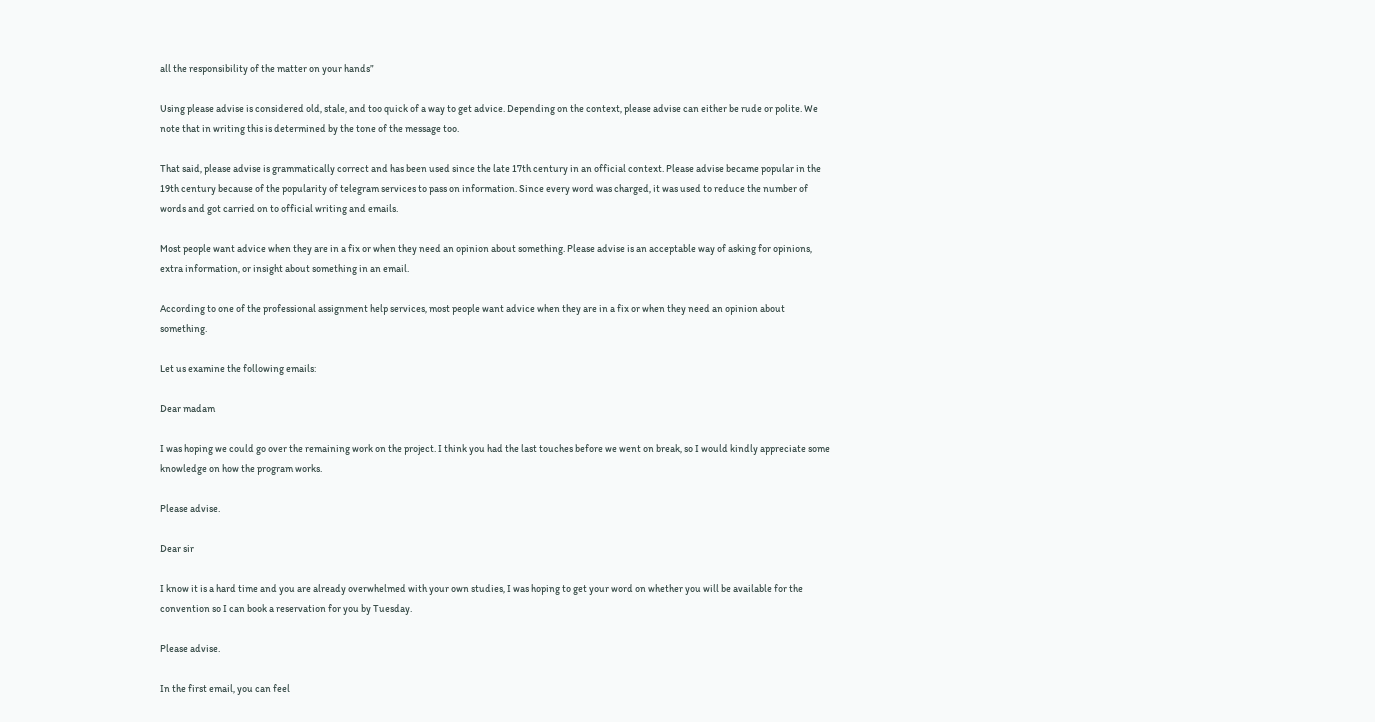all the responsibility of the matter on your hands”

Using please advise is considered old, stale, and too quick of a way to get advice. Depending on the context, please advise can either be rude or polite. We note that in writing this is determined by the tone of the message too.

That said, please advise is grammatically correct and has been used since the late 17th century in an official context. Please advise became popular in the 19th century because of the popularity of telegram services to pass on information. Since every word was charged, it was used to reduce the number of words and got carried on to official writing and emails.

Most people want advice when they are in a fix or when they need an opinion about something. Please advise is an acceptable way of asking for opinions, extra information, or insight about something in an email.

According to one of the professional assignment help services, most people want advice when they are in a fix or when they need an opinion about something.

Let us examine the following emails:

Dear madam

I was hoping we could go over the remaining work on the project. I think you had the last touches before we went on break, so I would kindly appreciate some knowledge on how the program works.

Please advise.

Dear sir

I know it is a hard time and you are already overwhelmed with your own studies, I was hoping to get your word on whether you will be available for the convention so I can book a reservation for you by Tuesday.

Please advise.

In the first email, you can feel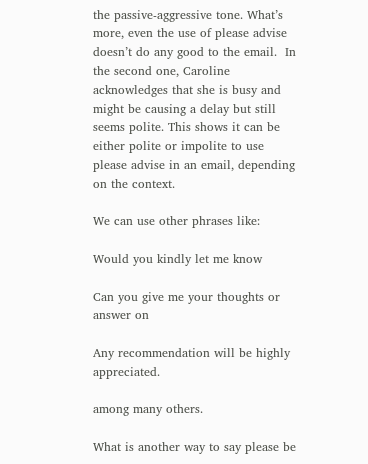the passive-aggressive tone. What’s more, even the use of please advise doesn’t do any good to the email.  In the second one, Caroline acknowledges that she is busy and might be causing a delay but still seems polite. This shows it can be either polite or impolite to use please advise in an email, depending on the context.

We can use other phrases like:

Would you kindly let me know

Can you give me your thoughts or answer on

Any recommendation will be highly appreciated.

among many others.

What is another way to say please be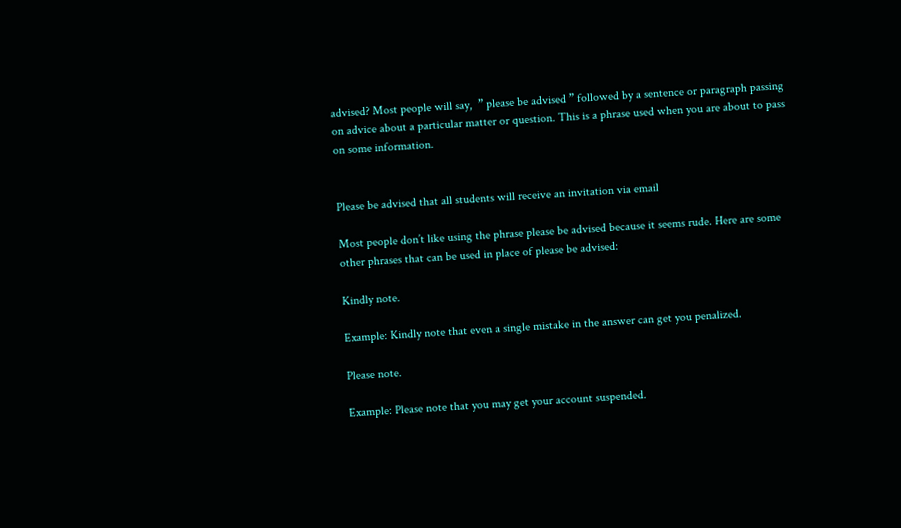advised? Most people will say,  ” please be advised ” followed by a sentence or paragraph passing on advice about a particular matter or question. This is a phrase used when you are about to pass on some information.


Please be advised that all students will receive an invitation via email

Most people don’t like using the phrase please be advised because it seems rude. Here are some other phrases that can be used in place of please be advised:

Kindly note.

Example: Kindly note that even a single mistake in the answer can get you penalized.

Please note.

Example: Please note that you may get your account suspended.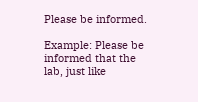Please be informed.

Example: Please be informed that the lab, just like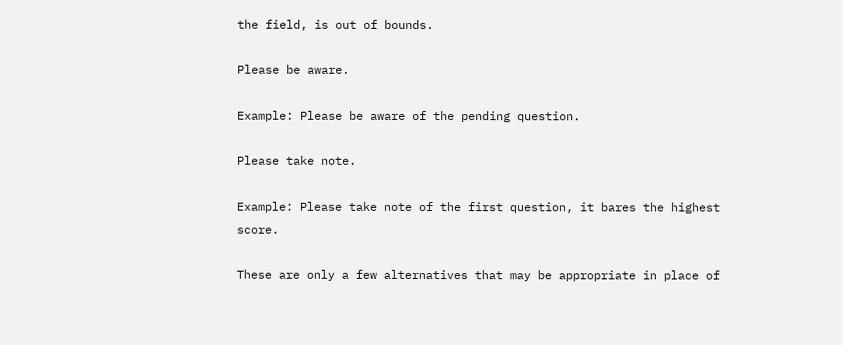the field, is out of bounds.

Please be aware.

Example: Please be aware of the pending question.

Please take note.

Example: Please take note of the first question, it bares the highest score.

These are only a few alternatives that may be appropriate in place of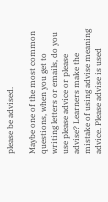please be advised.

Maybe one of the most common questions, when you get to writing letters or emails, do you use please advice or please advise? Learners make the mistake of using advise meaning advice. Please advise is used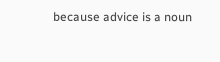because advice is a noun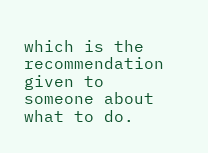which is the recommendation given to someone about what to do.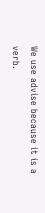We use advise because it is a verb.